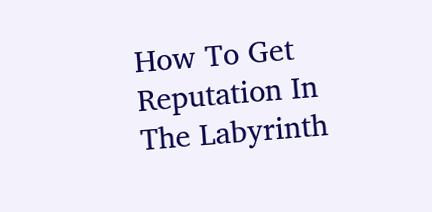How To Get Reputation In The Labyrinth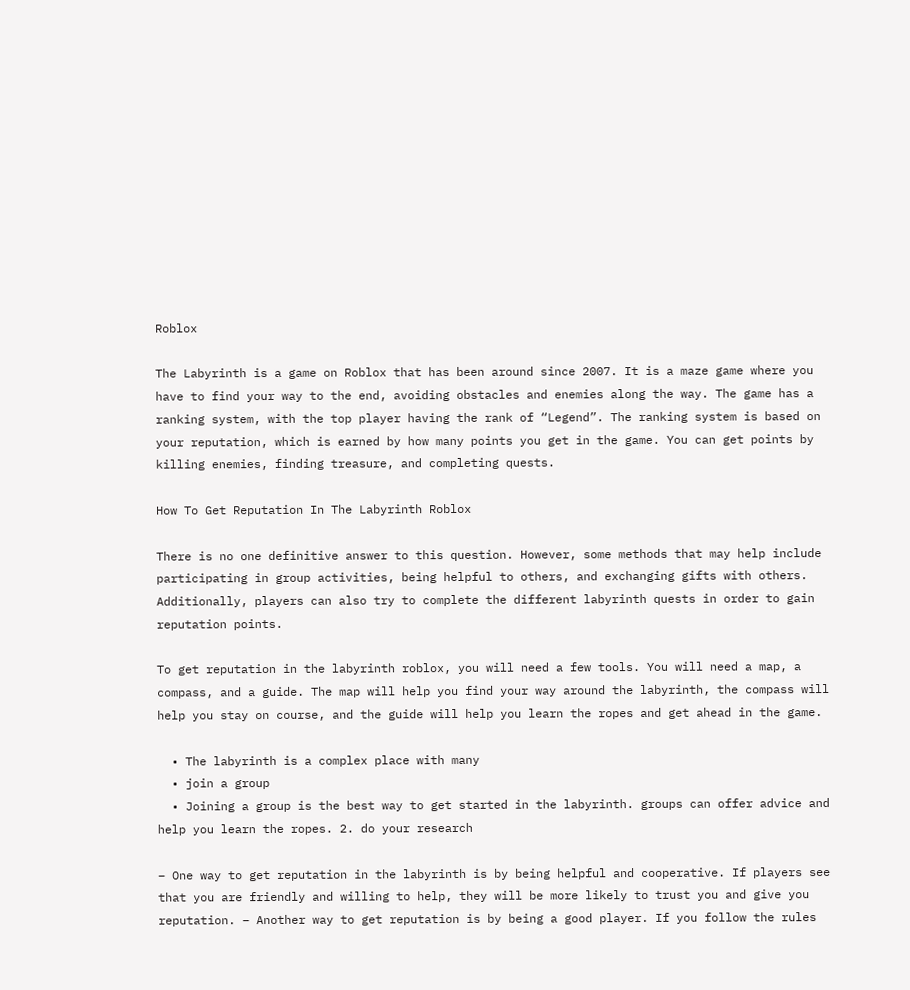Roblox

The Labyrinth is a game on Roblox that has been around since 2007. It is a maze game where you have to find your way to the end, avoiding obstacles and enemies along the way. The game has a ranking system, with the top player having the rank of “Legend”. The ranking system is based on your reputation, which is earned by how many points you get in the game. You can get points by killing enemies, finding treasure, and completing quests.

How To Get Reputation In The Labyrinth Roblox

There is no one definitive answer to this question. However, some methods that may help include participating in group activities, being helpful to others, and exchanging gifts with others. Additionally, players can also try to complete the different labyrinth quests in order to gain reputation points.

To get reputation in the labyrinth roblox, you will need a few tools. You will need a map, a compass, and a guide. The map will help you find your way around the labyrinth, the compass will help you stay on course, and the guide will help you learn the ropes and get ahead in the game.

  • The labyrinth is a complex place with many
  • join a group
  • Joining a group is the best way to get started in the labyrinth. groups can offer advice and help you learn the ropes. 2. do your research

– One way to get reputation in the labyrinth is by being helpful and cooperative. If players see that you are friendly and willing to help, they will be more likely to trust you and give you reputation. – Another way to get reputation is by being a good player. If you follow the rules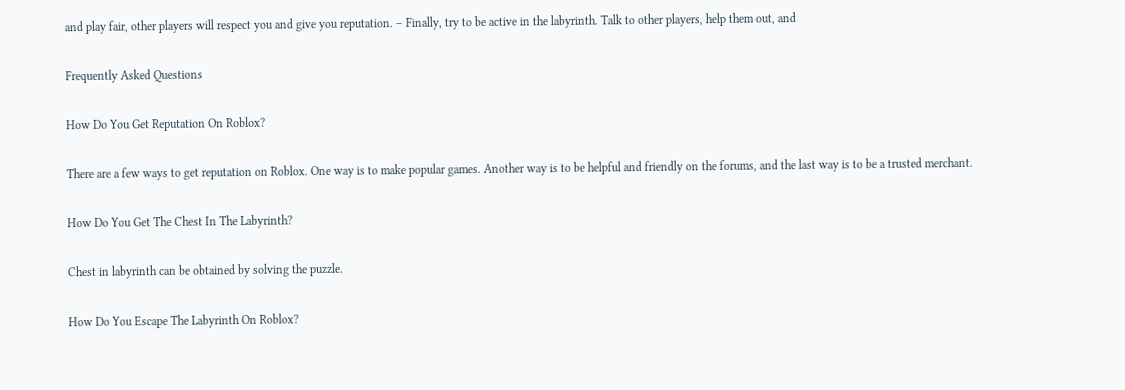and play fair, other players will respect you and give you reputation. – Finally, try to be active in the labyrinth. Talk to other players, help them out, and

Frequently Asked Questions

How Do You Get Reputation On Roblox?

There are a few ways to get reputation on Roblox. One way is to make popular games. Another way is to be helpful and friendly on the forums, and the last way is to be a trusted merchant.

How Do You Get The Chest In The Labyrinth?

Chest in labyrinth can be obtained by solving the puzzle.

How Do You Escape The Labyrinth On Roblox?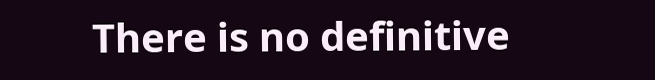There is no definitive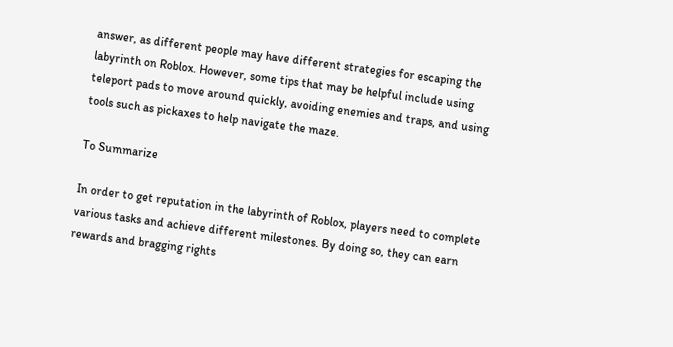answer, as different people may have different strategies for escaping the labyrinth on Roblox. However, some tips that may be helpful include using teleport pads to move around quickly, avoiding enemies and traps, and using tools such as pickaxes to help navigate the maze.

To Summarize

In order to get reputation in the labyrinth of Roblox, players need to complete various tasks and achieve different milestones. By doing so, they can earn rewards and bragging rights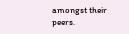amongst their peers.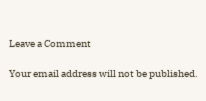Leave a Comment

Your email address will not be published.